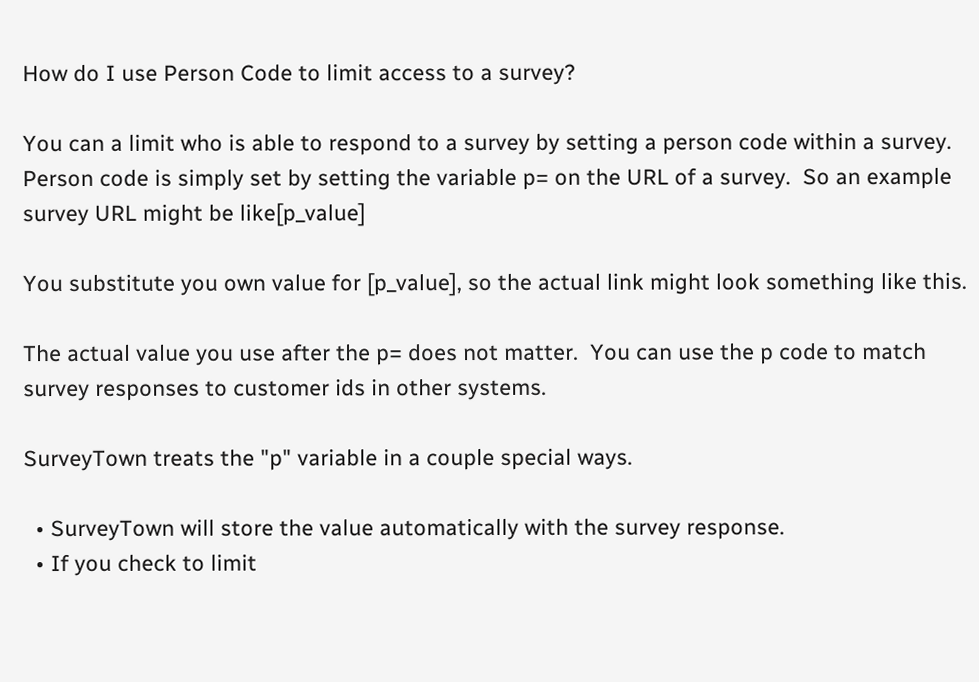How do I use Person Code to limit access to a survey?

You can a limit who is able to respond to a survey by setting a person code within a survey.  Person code is simply set by setting the variable p= on the URL of a survey.  So an example survey URL might be like[p_value]

You substitute you own value for [p_value], so the actual link might look something like this.

The actual value you use after the p= does not matter.  You can use the p code to match survey responses to customer ids in other systems.

SurveyTown treats the "p" variable in a couple special ways.

  • SurveyTown will store the value automatically with the survey response.
  • If you check to limit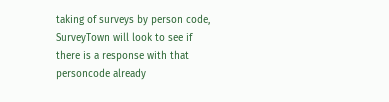taking of surveys by person code, SurveyTown will look to see if there is a response with that personcode already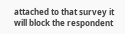attached to that survey it will block the respondent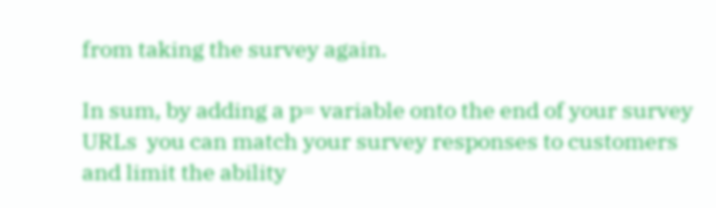from taking the survey again.

In sum, by adding a p= variable onto the end of your survey URLs  you can match your survey responses to customers and limit the ability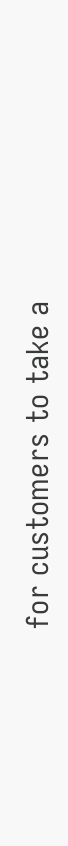for customers to take a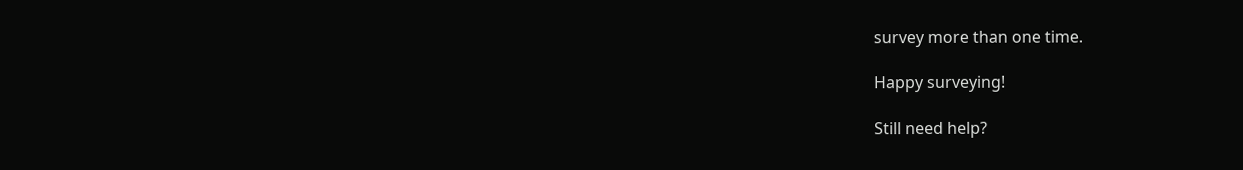survey more than one time.

Happy surveying!

Still need help?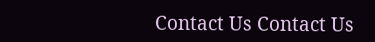Contact Us Contact Us